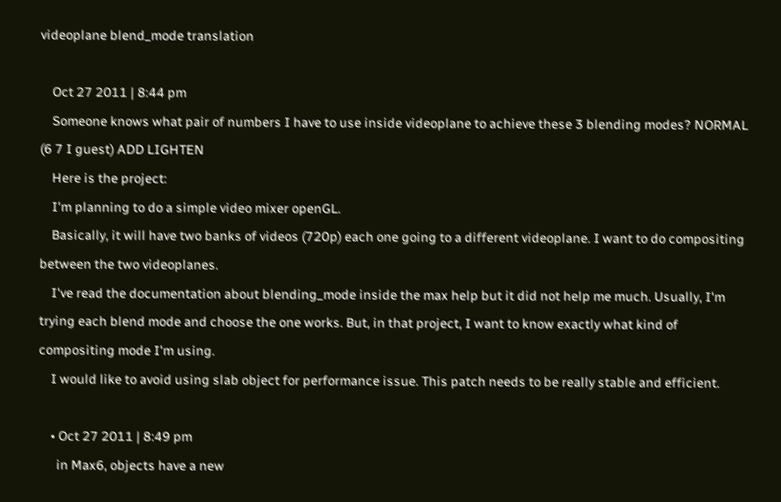videoplane blend_mode translation

    Oct 27 2011 | 8:44 pm
    Someone knows what pair of numbers I have to use inside videoplane to achieve these 3 blending modes? NORMAL (6 7 I guest) ADD LIGHTEN
    Here is the project:
    I'm planning to do a simple video mixer openGL.
    Basically, it will have two banks of videos (720p) each one going to a different videoplane. I want to do compositing between the two videoplanes.
    I've read the documentation about blending_mode inside the max help but it did not help me much. Usually, I'm trying each blend mode and choose the one works. But, in that project, I want to know exactly what kind of compositing mode I'm using.
    I would like to avoid using slab object for performance issue. This patch needs to be really stable and efficient.

    • Oct 27 2011 | 8:49 pm
      in Max6, objects have a new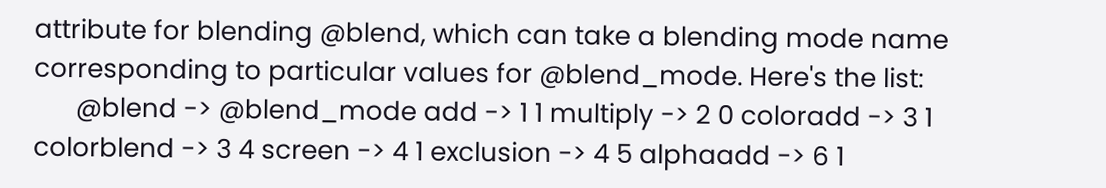attribute for blending @blend, which can take a blending mode name corresponding to particular values for @blend_mode. Here's the list:
      @blend -> @blend_mode add -> 1 1 multiply -> 2 0 coloradd -> 3 1 colorblend -> 3 4 screen -> 4 1 exclusion -> 4 5 alphaadd -> 6 1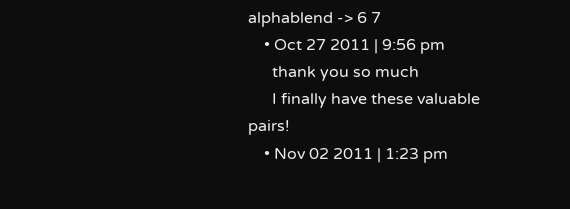alphablend -> 6 7
    • Oct 27 2011 | 9:56 pm
      thank you so much
      I finally have these valuable pairs!
    • Nov 02 2011 | 1:23 pm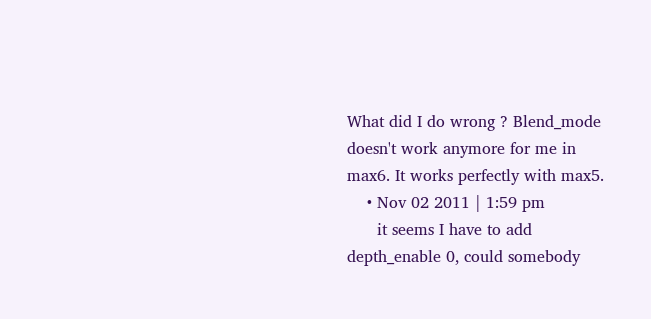What did I do wrong ? Blend_mode doesn't work anymore for me in max6. It works perfectly with max5.
    • Nov 02 2011 | 1:59 pm
      it seems I have to add depth_enable 0, could somebody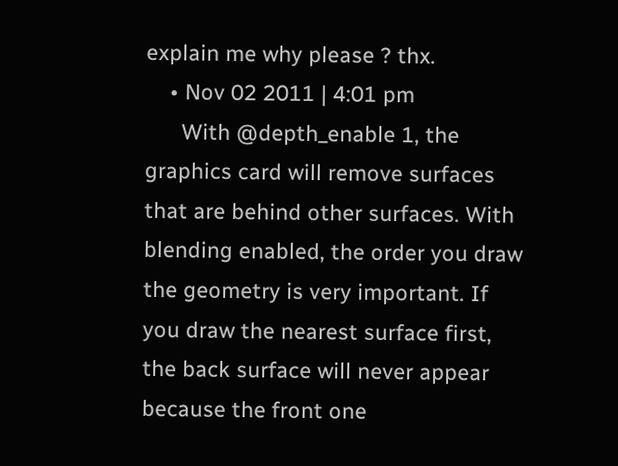explain me why please ? thx.
    • Nov 02 2011 | 4:01 pm
      With @depth_enable 1, the graphics card will remove surfaces that are behind other surfaces. With blending enabled, the order you draw the geometry is very important. If you draw the nearest surface first, the back surface will never appear because the front one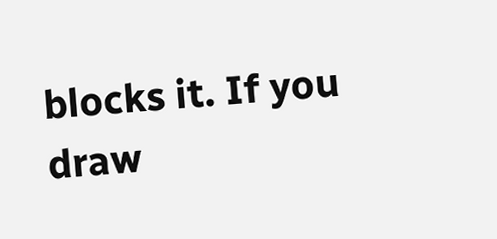blocks it. If you draw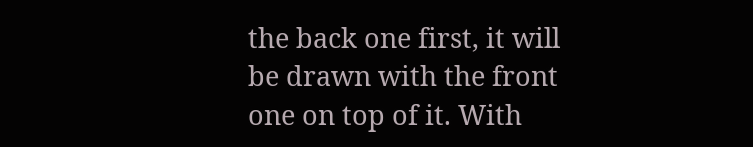the back one first, it will be drawn with the front one on top of it. With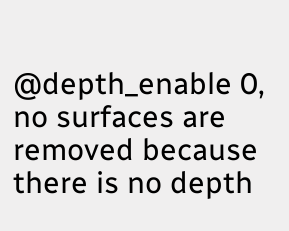@depth_enable 0, no surfaces are removed because there is no depth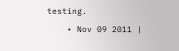testing.
    • Nov 09 2011 |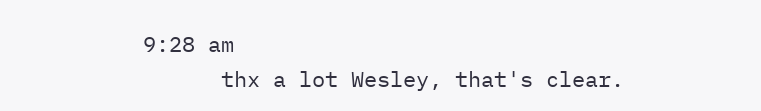9:28 am
      thx a lot Wesley, that's clear.